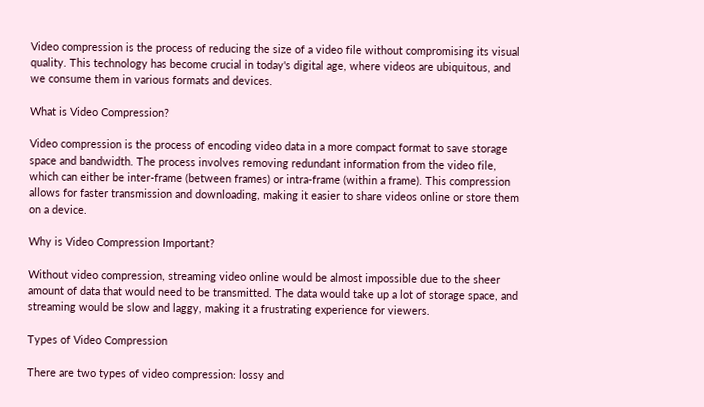Video compression is the process of reducing the size of a video file without compromising its visual quality. This technology has become crucial in today's digital age, where videos are ubiquitous, and we consume them in various formats and devices.

What is Video Compression?

Video compression is the process of encoding video data in a more compact format to save storage space and bandwidth. The process involves removing redundant information from the video file, which can either be inter-frame (between frames) or intra-frame (within a frame). This compression allows for faster transmission and downloading, making it easier to share videos online or store them on a device.

Why is Video Compression Important?

Without video compression, streaming video online would be almost impossible due to the sheer amount of data that would need to be transmitted. The data would take up a lot of storage space, and streaming would be slow and laggy, making it a frustrating experience for viewers.

Types of Video Compression

There are two types of video compression: lossy and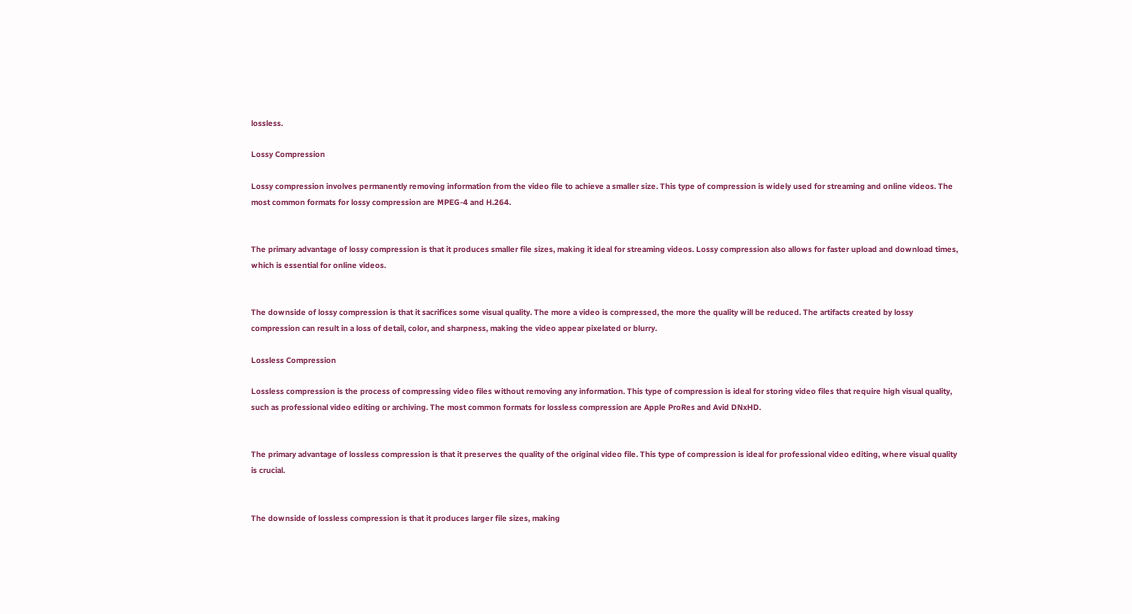lossless.

Lossy Compression

Lossy compression involves permanently removing information from the video file to achieve a smaller size. This type of compression is widely used for streaming and online videos. The most common formats for lossy compression are MPEG-4 and H.264.


The primary advantage of lossy compression is that it produces smaller file sizes, making it ideal for streaming videos. Lossy compression also allows for faster upload and download times, which is essential for online videos.


The downside of lossy compression is that it sacrifices some visual quality. The more a video is compressed, the more the quality will be reduced. The artifacts created by lossy compression can result in a loss of detail, color, and sharpness, making the video appear pixelated or blurry.

Lossless Compression

Lossless compression is the process of compressing video files without removing any information. This type of compression is ideal for storing video files that require high visual quality, such as professional video editing or archiving. The most common formats for lossless compression are Apple ProRes and Avid DNxHD.


The primary advantage of lossless compression is that it preserves the quality of the original video file. This type of compression is ideal for professional video editing, where visual quality is crucial.


The downside of lossless compression is that it produces larger file sizes, making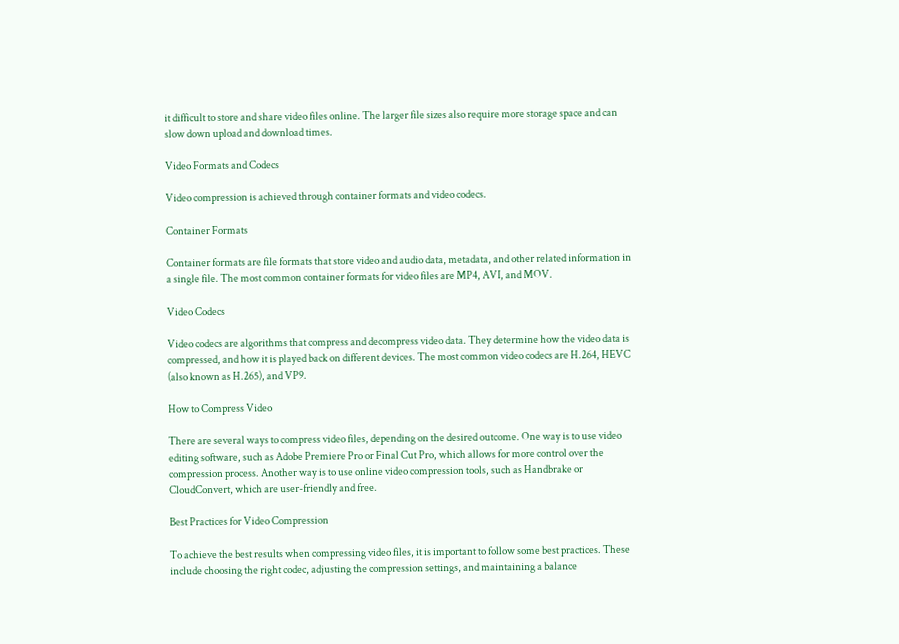it difficult to store and share video files online. The larger file sizes also require more storage space and can slow down upload and download times.

Video Formats and Codecs

Video compression is achieved through container formats and video codecs.

Container Formats

Container formats are file formats that store video and audio data, metadata, and other related information in a single file. The most common container formats for video files are MP4, AVI, and MOV.

Video Codecs

Video codecs are algorithms that compress and decompress video data. They determine how the video data is compressed, and how it is played back on different devices. The most common video codecs are H.264, HEVC (also known as H.265), and VP9.

How to Compress Video

There are several ways to compress video files, depending on the desired outcome. One way is to use video editing software, such as Adobe Premiere Pro or Final Cut Pro, which allows for more control over the compression process. Another way is to use online video compression tools, such as Handbrake or CloudConvert, which are user-friendly and free.

Best Practices for Video Compression

To achieve the best results when compressing video files, it is important to follow some best practices. These include choosing the right codec, adjusting the compression settings, and maintaining a balance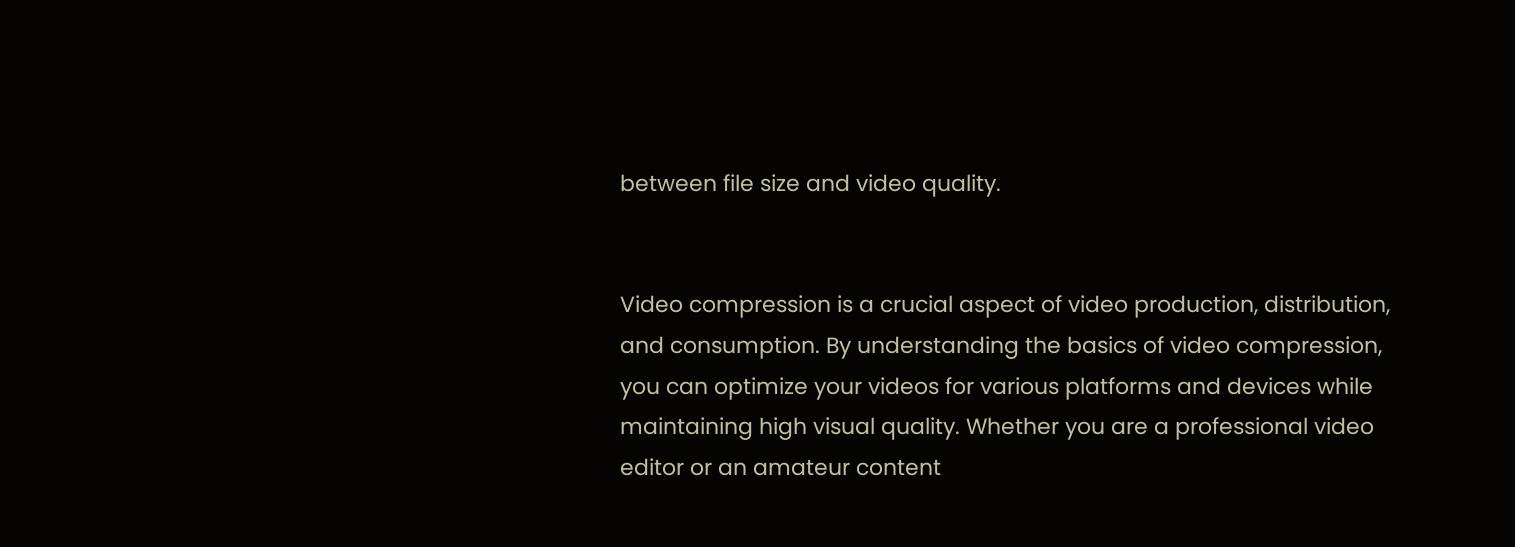between file size and video quality.


Video compression is a crucial aspect of video production, distribution, and consumption. By understanding the basics of video compression, you can optimize your videos for various platforms and devices while maintaining high visual quality. Whether you are a professional video editor or an amateur content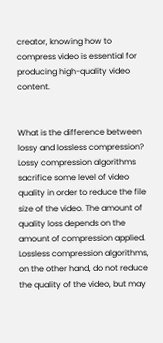creator, knowing how to compress video is essential for producing high-quality video content.


What is the difference between lossy and lossless compression?
Lossy compression algorithms sacrifice some level of video quality in order to reduce the file size of the video. The amount of quality loss depends on the amount of compression applied. Lossless compression algorithms, on the other hand, do not reduce the quality of the video, but may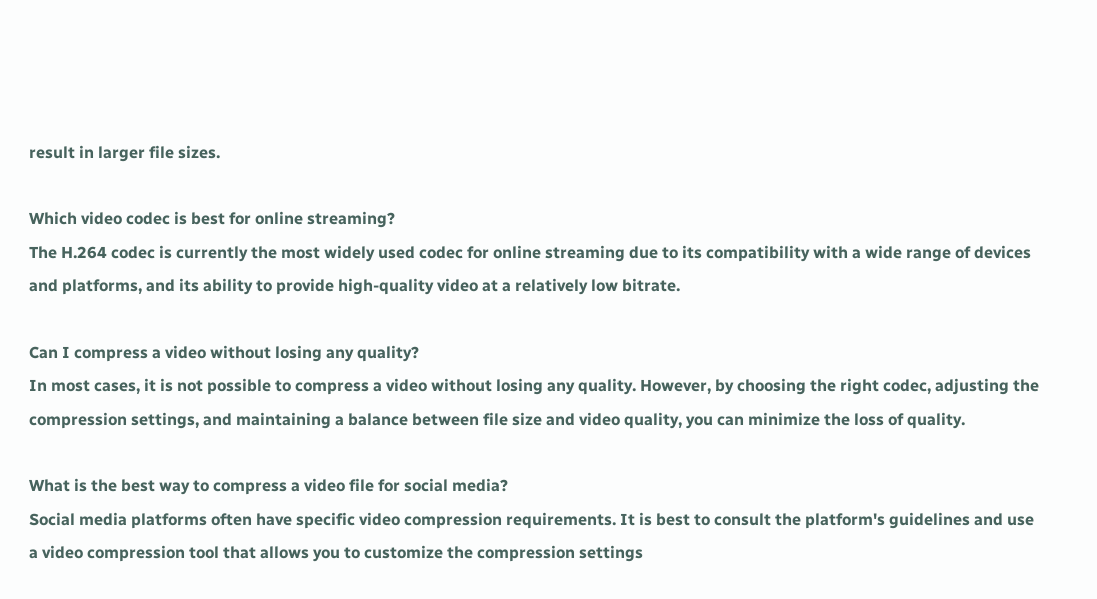result in larger file sizes.

Which video codec is best for online streaming?
The H.264 codec is currently the most widely used codec for online streaming due to its compatibility with a wide range of devices and platforms, and its ability to provide high-quality video at a relatively low bitrate.

Can I compress a video without losing any quality?
In most cases, it is not possible to compress a video without losing any quality. However, by choosing the right codec, adjusting the compression settings, and maintaining a balance between file size and video quality, you can minimize the loss of quality.

What is the best way to compress a video file for social media?
Social media platforms often have specific video compression requirements. It is best to consult the platform's guidelines and use a video compression tool that allows you to customize the compression settings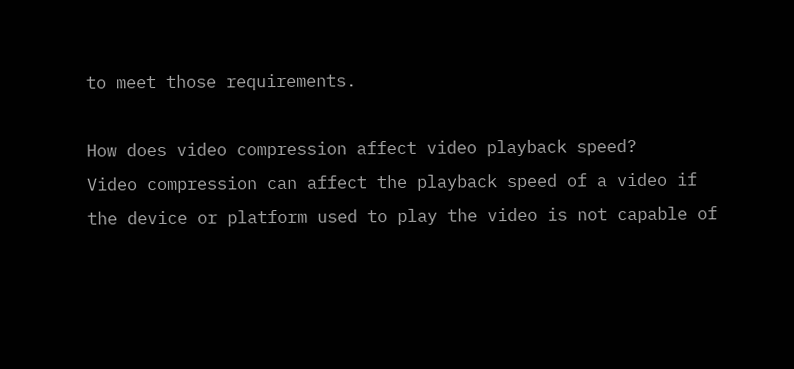to meet those requirements.

How does video compression affect video playback speed?
Video compression can affect the playback speed of a video if the device or platform used to play the video is not capable of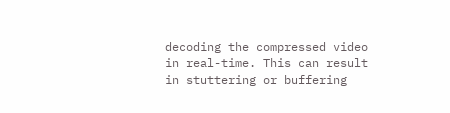decoding the compressed video in real-time. This can result in stuttering or buffering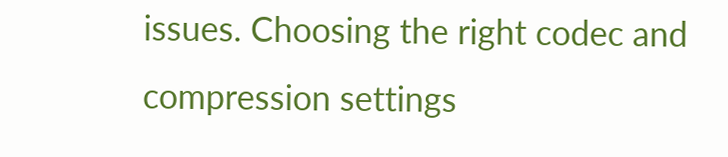issues. Choosing the right codec and compression settings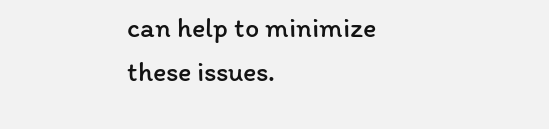can help to minimize these issues.